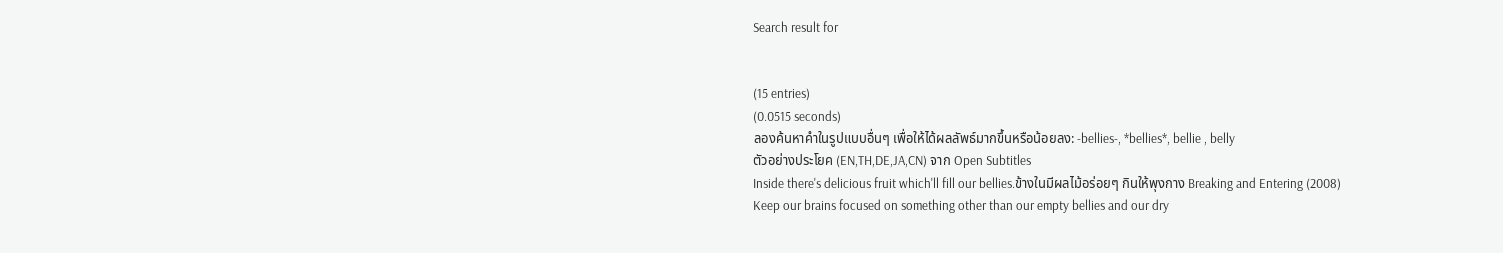Search result for


(15 entries)
(0.0515 seconds)
ลองค้นหาคำในรูปแบบอื่นๆ เพื่อให้ได้ผลลัพธ์มากขึ้นหรือน้อยลง: -bellies-, *bellies*, bellie , belly
ตัวอย่างประโยค (EN,TH,DE,JA,CN) จาก Open Subtitles
Inside there's delicious fruit which'll fill our bellies.ข้างในมีผลไม้อร่อยๆ กินให้พุงกาง Breaking and Entering (2008)
Keep our brains focused on something other than our empty bellies and our dry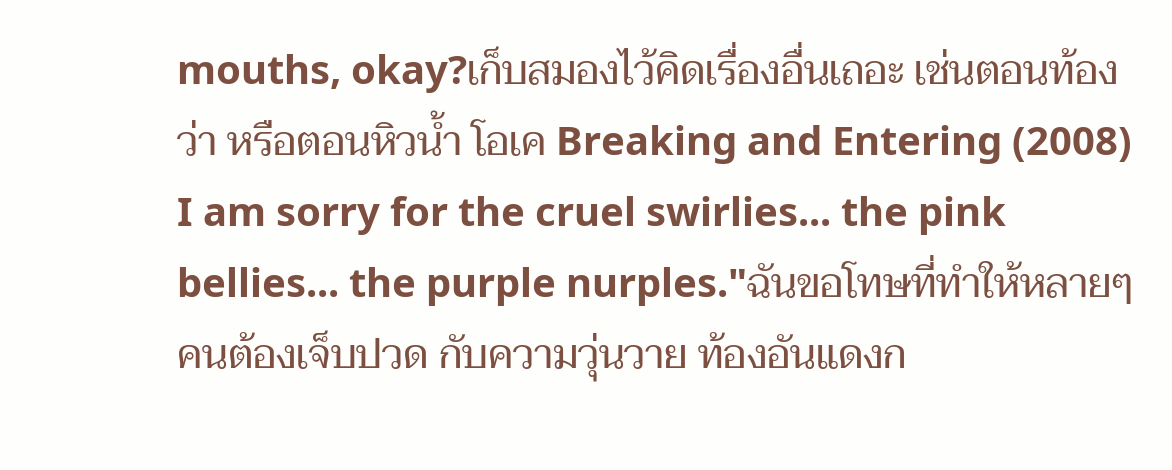mouths, okay?เก็บสมองไว้คิดเรื่องอื่นเถอะ เช่นตอนท้องว่า หรือตอนหิวน้ำ โอเค Breaking and Entering (2008)
I am sorry for the cruel swirlies... the pink bellies... the purple nurples."ฉันขอโทษที่ทำให้หลายๆคนต้องเจ็บปวด กับความวุ่นวาย ท้องอันแดงก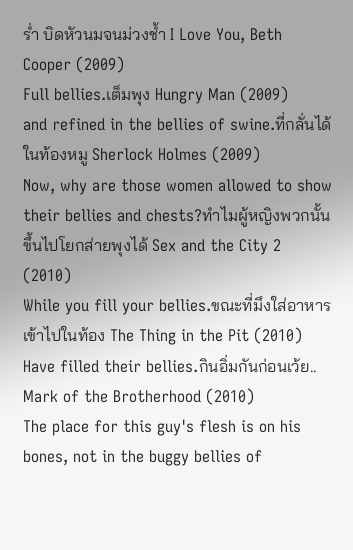ร่ำ บิดหัวนมจนม่วงช้ำ I Love You, Beth Cooper (2009)
Full bellies.เต็มพุง Hungry Man (2009)
and refined in the bellies of swine.ที่กลั่นได้ในท้องหมู Sherlock Holmes (2009)
Now, why are those women allowed to show their bellies and chests?ทำไมผู้หญิงพวกนั้นขึ้นไปโยกส่ายพุงได้ Sex and the City 2 (2010)
While you fill your bellies.ขณะที่มึงใส่อาหารเข้าไปในท้อง The Thing in the Pit (2010)
Have filled their bellies.กินอิ่มกันก่อนเว้ย.. Mark of the Brotherhood (2010)
The place for this guy's flesh is on his bones, not in the buggy bellies of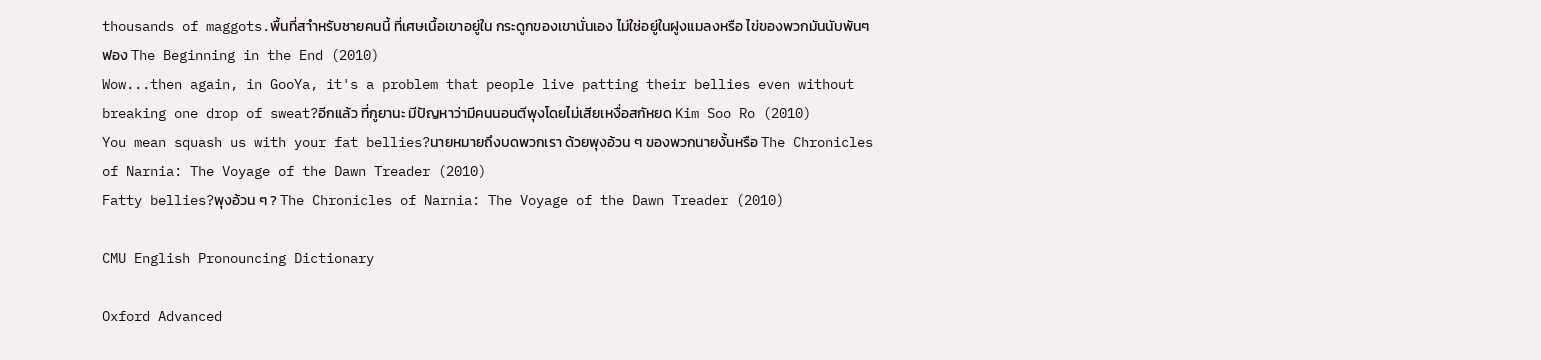thousands of maggots.พื้นที่สาำหรับชายคนนี้ ที่เศษเนื้อเขาอยู่ใน กระดูกของเขานั่นเอง ไม่ใช่อยู่ในฝูงแมลงหรือ ไข่ของพวกมันนับพันๆ ฟอง The Beginning in the End (2010)
Wow...then again, in GooYa, it's a problem that people live patting their bellies even without breaking one drop of sweat?อีกแล้ว ที่กูยานะ มีปัญหาว่ามีคนนอนตีพุงโดยไม่เสียเหงื่อสกัหยด Kim Soo Ro (2010)
You mean squash us with your fat bellies?นายหมายถึงบดพวกเรา ด้วยพุงอ้วน ๆ ของพวกนายงั้นหรือ The Chronicles of Narnia: The Voyage of the Dawn Treader (2010)
Fatty bellies?พุงอ้วน ๆ ? The Chronicles of Narnia: The Voyage of the Dawn Treader (2010)

CMU English Pronouncing Dictionary

Oxford Advanced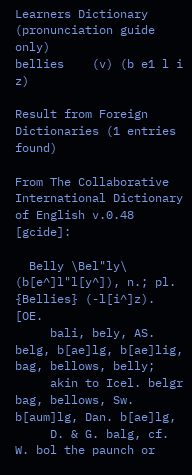Learners Dictionary (pronunciation guide only)
bellies    (v) (b e1 l i z)

Result from Foreign Dictionaries (1 entries found)

From The Collaborative International Dictionary of English v.0.48 [gcide]:

  Belly \Bel"ly\ (b[e^]l"l[y^]), n.; pl. {Bellies} (-l[i^]z). [OE.
     bali, bely, AS. belg, b[ae]lg, b[ae]lig, bag, bellows, belly;
     akin to Icel. belgr bag, bellows, Sw. b[aum]lg, Dan. b[ae]lg,
     D. & G. balg, cf. W. bol the paunch or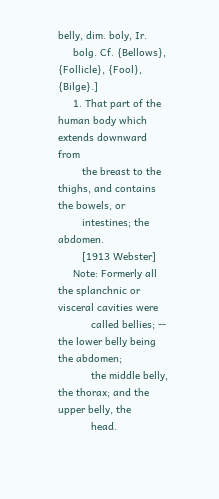belly, dim. boly, Ir.
     bolg. Cf. {Bellows}, {Follicle}, {Fool}, {Bilge}.]
     1. That part of the human body which extends downward from
        the breast to the thighs, and contains the bowels, or
        intestines; the abdomen.
        [1913 Webster]
     Note: Formerly all the splanchnic or visceral cavities were
           called bellies; -- the lower belly being the abdomen;
           the middle belly, the thorax; and the upper belly, the
           head.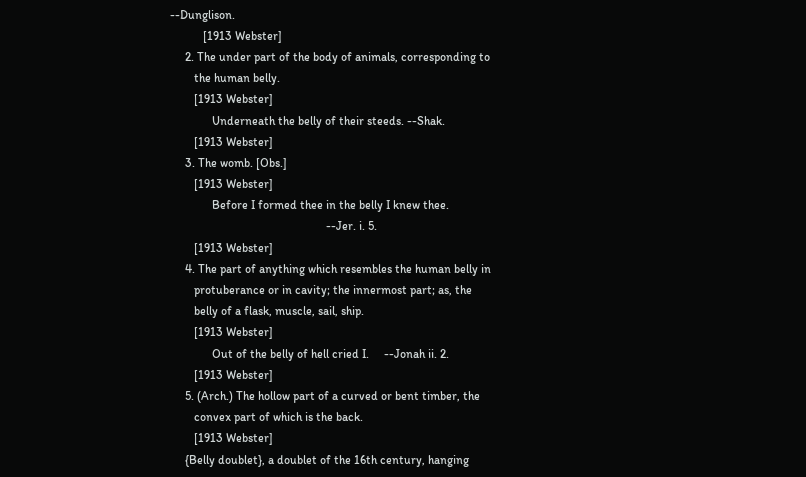--Dunglison.
           [1913 Webster]
     2. The under part of the body of animals, corresponding to
        the human belly.
        [1913 Webster]
              Underneath the belly of their steeds. --Shak.
        [1913 Webster]
     3. The womb. [Obs.]
        [1913 Webster]
              Before I formed thee in the belly I knew thee.
                                                    --Jer. i. 5.
        [1913 Webster]
     4. The part of anything which resembles the human belly in
        protuberance or in cavity; the innermost part; as, the
        belly of a flask, muscle, sail, ship.
        [1913 Webster]
              Out of the belly of hell cried I.     --Jonah ii. 2.
        [1913 Webster]
     5. (Arch.) The hollow part of a curved or bent timber, the
        convex part of which is the back.
        [1913 Webster]
     {Belly doublet}, a doublet of the 16th century, hanging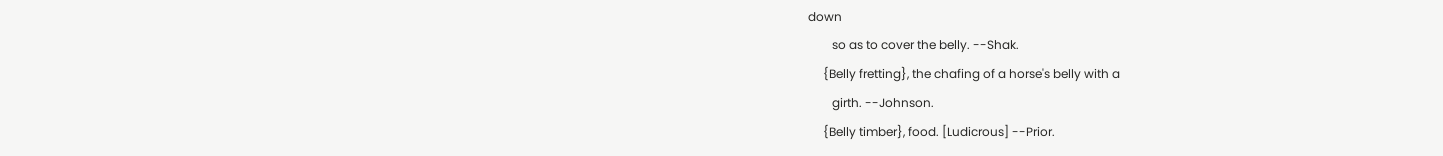down
        so as to cover the belly. --Shak.
     {Belly fretting}, the chafing of a horse's belly with a
        girth. --Johnson.
     {Belly timber}, food. [Ludicrous] --Prior.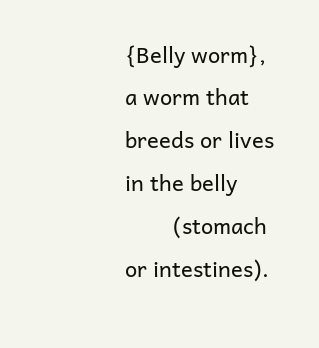{Belly worm}, a worm that breeds or lives in the belly
        (stomach or intestines).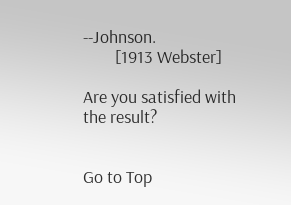--Johnson.
        [1913 Webster]

Are you satisfied with the result?


Go to Top